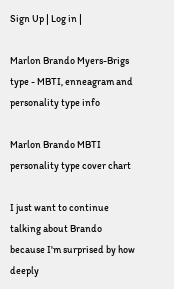Sign Up | Log in |

Marlon Brando Myers-Brigs type - MBTI, enneagram and personality type info

Marlon Brando MBTI personality type cover chart

I just want to continue talking about Brando because I'm surprised by how deeply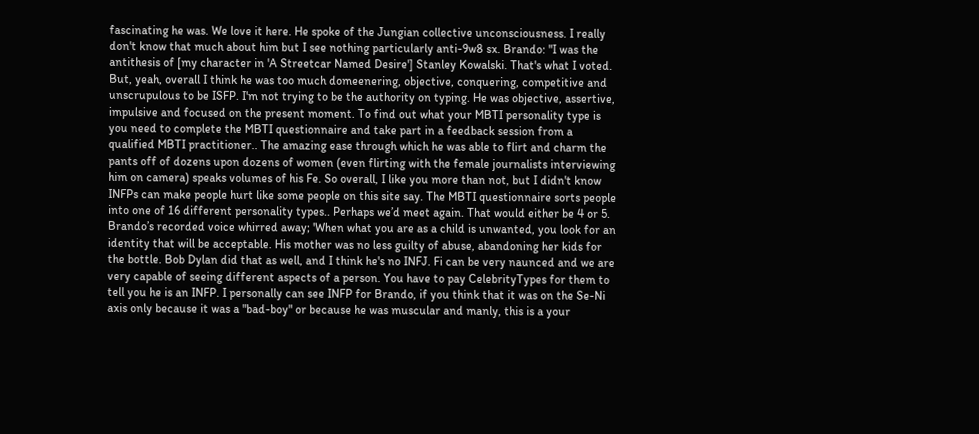fascinating he was. We love it here. He spoke of the Jungian collective unconsciousness. I really don't know that much about him but I see nothing particularly anti-9w8 sx. Brando: "I was the antithesis of [my character in 'A Streetcar Named Desire'] Stanley Kowalski. That's what I voted. But, yeah, overall I think he was too much domeenering, objective, conquering, competitive and unscrupulous to be ISFP. I'm not trying to be the authority on typing. He was objective, assertive, impulsive and focused on the present moment. To find out what your MBTI personality type is you need to complete the MBTI questionnaire and take part in a feedback session from a qualified MBTI practitioner.. The amazing ease through which he was able to flirt and charm the pants off of dozens upon dozens of women (even flirting with the female journalists interviewing him on camera) speaks volumes of his Fe. So overall, I like you more than not, but I didn't know INFPs can make people hurt like some people on this site say. The MBTI questionnaire sorts people into one of 16 different personality types.. Perhaps we’d meet again. That would either be 4 or 5. Brando’s recorded voice whirred away; 'When what you are as a child is unwanted, you look for an identity that will be acceptable. His mother was no less guilty of abuse, abandoning her kids for the bottle. Bob Dylan did that as well, and I think he's no INFJ. Fi can be very naunced and we are very capable of seeing different aspects of a person. You have to pay CelebrityTypes for them to tell you he is an INFP. I personally can see INFP for Brando, if you think that it was on the Se-Ni axis only because it was a "bad-boy" or because he was muscular and manly, this is a your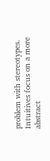problem with stereotypes. Intuitives focus on a more abstract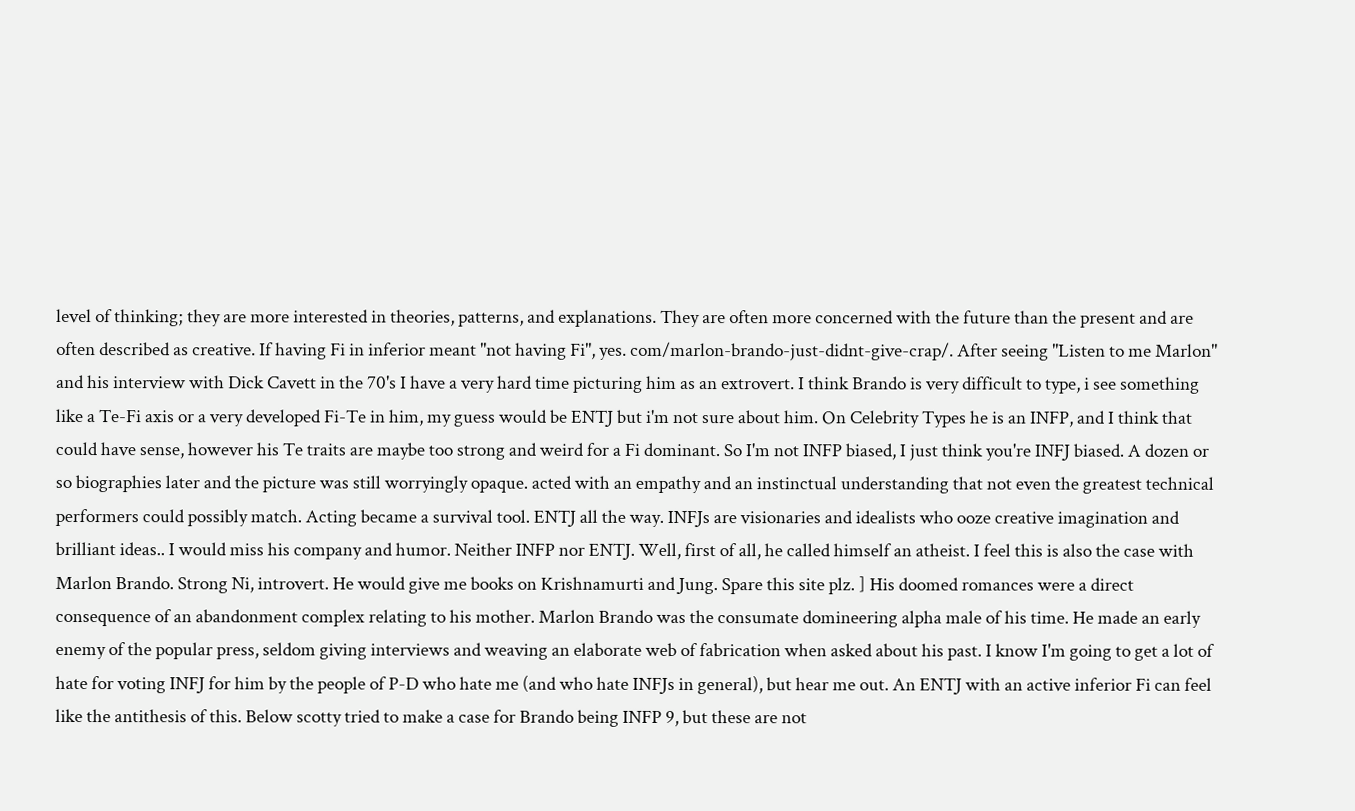level of thinking; they are more interested in theories, patterns, and explanations. They are often more concerned with the future than the present and are often described as creative. If having Fi in inferior meant "not having Fi", yes. com/marlon-brando-just-didnt-give-crap/. After seeing "Listen to me Marlon" and his interview with Dick Cavett in the 70's I have a very hard time picturing him as an extrovert. I think Brando is very difficult to type, i see something like a Te-Fi axis or a very developed Fi-Te in him, my guess would be ENTJ but i'm not sure about him. On Celebrity Types he is an INFP, and I think that could have sense, however his Te traits are maybe too strong and weird for a Fi dominant. So I'm not INFP biased, I just think you're INFJ biased. A dozen or so biographies later and the picture was still worryingly opaque. acted with an empathy and an instinctual understanding that not even the greatest technical performers could possibly match. Acting became a survival tool. ENTJ all the way. INFJs are visionaries and idealists who ooze creative imagination and brilliant ideas.. I would miss his company and humor. Neither INFP nor ENTJ. Well, first of all, he called himself an atheist. I feel this is also the case with Marlon Brando. Strong Ni, introvert. He would give me books on Krishnamurti and Jung. Spare this site plz. ] His doomed romances were a direct consequence of an abandonment complex relating to his mother. Marlon Brando was the consumate domineering alpha male of his time. He made an early enemy of the popular press, seldom giving interviews and weaving an elaborate web of fabrication when asked about his past. I know I'm going to get a lot of hate for voting INFJ for him by the people of P-D who hate me (and who hate INFJs in general), but hear me out. An ENTJ with an active inferior Fi can feel like the antithesis of this. Below scotty tried to make a case for Brando being INFP 9, but these are not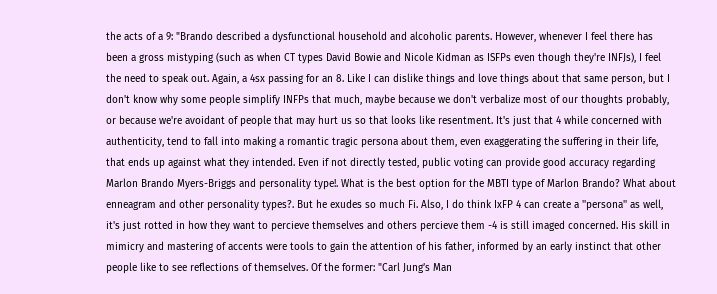the acts of a 9: "Brando described a dysfunctional household and alcoholic parents. However, whenever I feel there has been a gross mistyping (such as when CT types David Bowie and Nicole Kidman as ISFPs even though they're INFJs), I feel the need to speak out. Again, a 4sx passing for an 8. Like I can dislike things and love things about that same person, but I don't know why some people simplify INFPs that much, maybe because we don't verbalize most of our thoughts probably, or because we're avoidant of people that may hurt us so that looks like resentment. It's just that 4 while concerned with authenticity, tend to fall into making a romantic tragic persona about them, even exaggerating the suffering in their life, that ends up against what they intended. Even if not directly tested, public voting can provide good accuracy regarding Marlon Brando Myers-Briggs and personality type!. What is the best option for the MBTI type of Marlon Brando? What about enneagram and other personality types?. But he exudes so much Fi. Also, I do think IxFP 4 can create a ''persona'' as well, it's just rotted in how they want to percieve themselves and others percieve them -4 is still imaged concerned. His skill in mimicry and mastering of accents were tools to gain the attention of his father, informed by an early instinct that other people like to see reflections of themselves. Of the former: "Carl Jung’s Man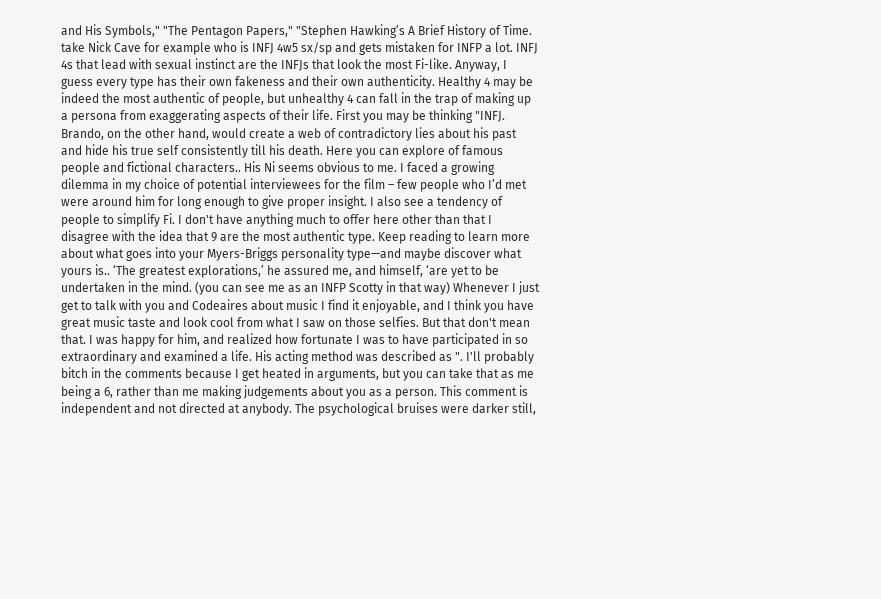and His Symbols," "The Pentagon Papers," "Stephen Hawking’s A Brief History of Time. take Nick Cave for example who is INFJ 4w5 sx/sp and gets mistaken for INFP a lot. INFJ 4s that lead with sexual instinct are the INFJs that look the most Fi-like. Anyway, I guess every type has their own fakeness and their own authenticity. Healthy 4 may be indeed the most authentic of people, but unhealthy 4 can fall in the trap of making up a persona from exaggerating aspects of their life. First you may be thinking "INFJ. Brando, on the other hand, would create a web of contradictory lies about his past and hide his true self consistently till his death. Here you can explore of famous people and fictional characters.. His Ni seems obvious to me. I faced a growing dilemma in my choice of potential interviewees for the film – few people who I’d met were around him for long enough to give proper insight. I also see a tendency of people to simplify Fi. I don't have anything much to offer here other than that I disagree with the idea that 9 are the most authentic type. Keep reading to learn more about what goes into your Myers-Briggs personality type—and maybe discover what yours is.. ‘The greatest explorations,’ he assured me, and himself, ‘are yet to be undertaken in the mind. (you can see me as an INFP Scotty in that way) Whenever I just get to talk with you and Codeaires about music I find it enjoyable, and I think you have great music taste and look cool from what I saw on those selfies. But that don't mean that. I was happy for him, and realized how fortunate I was to have participated in so extraordinary and examined a life. His acting method was described as ". I'll probably bitch in the comments because I get heated in arguments, but you can take that as me being a 6, rather than me making judgements about you as a person. This comment is independent and not directed at anybody. The psychological bruises were darker still,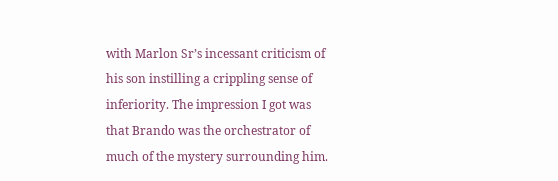with Marlon Sr’s incessant criticism of his son instilling a crippling sense of inferiority. The impression I got was that Brando was the orchestrator of much of the mystery surrounding him.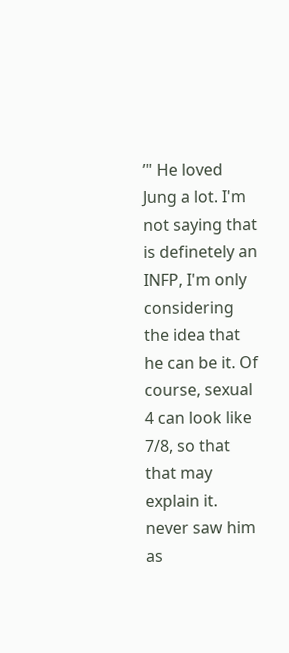’" He loved Jung a lot. I'm not saying that is definetely an INFP, I'm only considering the idea that he can be it. Of course, sexual 4 can look like 7/8, so that that may explain it. never saw him as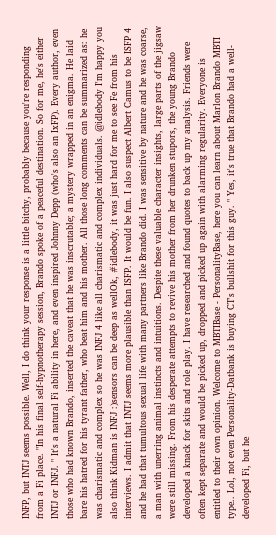INFP, but INTJ seems possible. Well, I do think your response is a little bitchy, probably because you're responding from a Fi place. "In his final self-hypnotherapy session, Brando spoke of a peaceful destination. So for me, he's either INTJ or INFJ. " It's a natural Fi ability in here, and even inspired Johnny Depp (who's also an IxFP). Every author, even those who had known Brando, inserted the caveat that he was inscrutable; a mystery wrapped in an enigma. He laid bare his hatred for his tyrant father, who beat him and his mother. All those long comments can be summarized as: he was charismatic and complex so he was INFJ 4 like all charismatic and complex individuals. @idlebody I'm happy you also think Kidman is INFJ :)sensors can be deep as wellOk, #idlebody, it was just hard for me to see Fe from his interviews. I admit that INTJ seems more plausible than ISFP. It would be fun. I also suspect Albert Camus to be ISFP 4 and he had that tumultous sexual life with many partners like Brando did. I was sensitive by nature and he was coarse, a man with unerring animal instincts and intuitions. Despite these valuable character insights, large parts of the jigsaw were still missing. From his desperate attempts to revive his mother from her drunken stupors, the young Brando developed a knack for skits and role play. I have researched and found quotes to back up my analysis. Friends were often kept separate and would be picked up, dropped and picked up again with alarming regularity. Everyone is entitled to their own opinion. Welcome to MBTIBase - PersonalityBase, here you can learn about Marlon Brando MBTI type.. Lol, not even Personality-Datbank is buying CT's bullshit for this guy. " Yes, it's true that Brando had a well-developed Fi, but he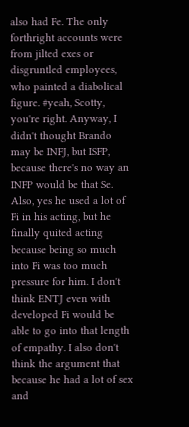also had Fe. The only forthright accounts were from jilted exes or disgruntled employees, who painted a diabolical figure. #yeah, Scotty, you're right. Anyway, I didn't thought Brando may be INFJ, but ISFP, because there's no way an INFP would be that Se. Also, yes he used a lot of Fi in his acting, but he finally quited acting because being so much into Fi was too much pressure for him. I don't think ENTJ even with developed Fi would be able to go into that length of empathy. I also don't think the argument that because he had a lot of sex and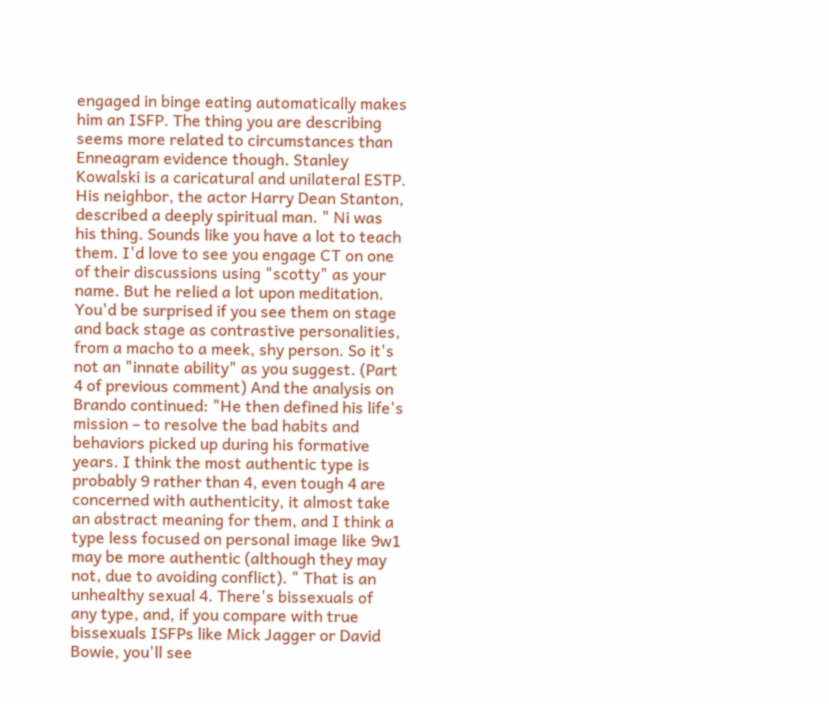engaged in binge eating automatically makes him an ISFP. The thing you are describing seems more related to circumstances than Enneagram evidence though. Stanley Kowalski is a caricatural and unilateral ESTP. His neighbor, the actor Harry Dean Stanton, described a deeply spiritual man. " Ni was his thing. Sounds like you have a lot to teach them. I'd love to see you engage CT on one of their discussions using "scotty" as your name. But he relied a lot upon meditation. You'd be surprised if you see them on stage and back stage as contrastive personalities, from a macho to a meek, shy person. So it's not an "innate ability" as you suggest. (Part 4 of previous comment) And the analysis on Brando continued: "He then defined his life's mission – to resolve the bad habits and behaviors picked up during his formative years. I think the most authentic type is probably 9 rather than 4, even tough 4 are concerned with authenticity, it almost take an abstract meaning for them, and I think a type less focused on personal image like 9w1 may be more authentic (although they may not, due to avoiding conflict). " That is an unhealthy sexual 4. There's bissexuals of any type, and, if you compare with true bissexuals ISFPs like Mick Jagger or David Bowie, you'll see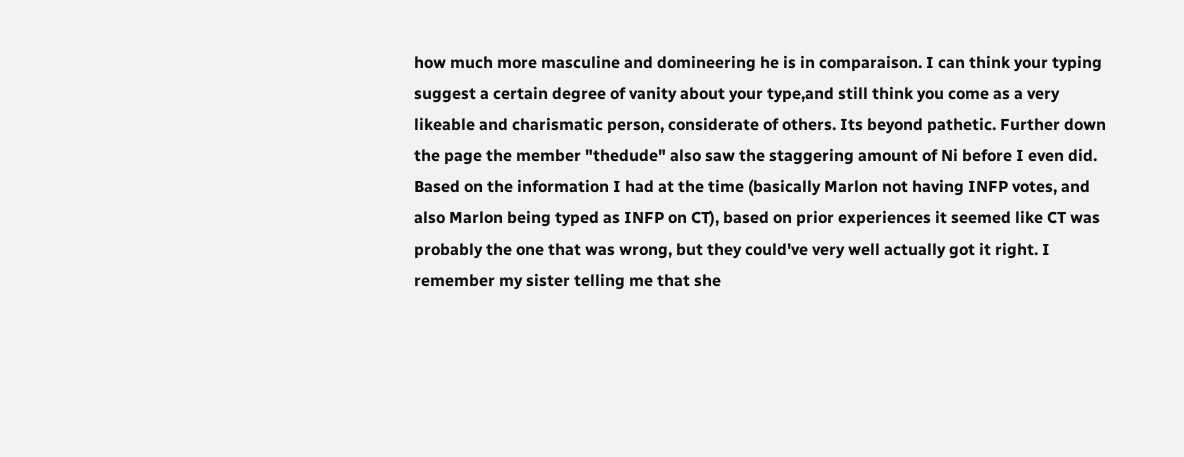how much more masculine and domineering he is in comparaison. I can think your typing suggest a certain degree of vanity about your type,and still think you come as a very likeable and charismatic person, considerate of others. Its beyond pathetic. Further down the page the member "thedude" also saw the staggering amount of Ni before I even did. Based on the information I had at the time (basically Marlon not having INFP votes, and also Marlon being typed as INFP on CT), based on prior experiences it seemed like CT was probably the one that was wrong, but they could've very well actually got it right. I remember my sister telling me that she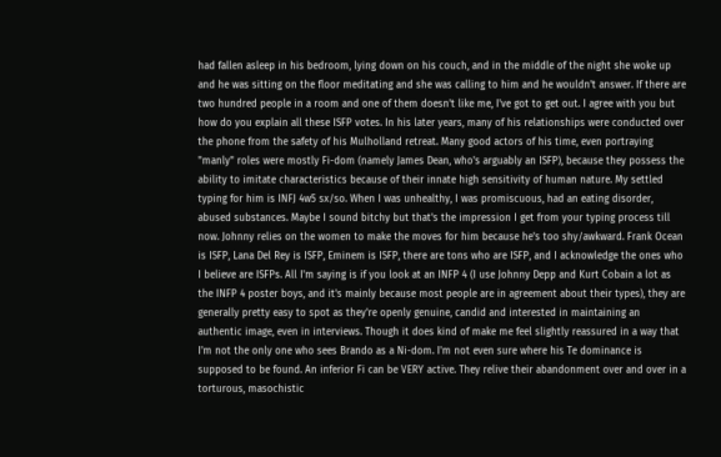had fallen asleep in his bedroom, lying down on his couch, and in the middle of the night she woke up and he was sitting on the floor meditating and she was calling to him and he wouldn't answer. If there are two hundred people in a room and one of them doesn't like me, I've got to get out. I agree with you but how do you explain all these ISFP votes. In his later years, many of his relationships were conducted over the phone from the safety of his Mulholland retreat. Many good actors of his time, even portraying "manly" roles were mostly Fi-dom (namely James Dean, who's arguably an ISFP), because they possess the ability to imitate characteristics because of their innate high sensitivity of human nature. My settled typing for him is INFJ 4w5 sx/so. When I was unhealthy, I was promiscuous, had an eating disorder, abused substances. Maybe I sound bitchy but that's the impression I get from your typing process till now. Johnny relies on the women to make the moves for him because he's too shy/awkward. Frank Ocean is ISFP, Lana Del Rey is ISFP, Eminem is ISFP, there are tons who are ISFP, and I acknowledge the ones who I believe are ISFPs. All I'm saying is if you look at an INFP 4 (I use Johnny Depp and Kurt Cobain a lot as the INFP 4 poster boys, and it's mainly because most people are in agreement about their types), they are generally pretty easy to spot as they're openly genuine, candid and interested in maintaining an authentic image, even in interviews. Though it does kind of make me feel slightly reassured in a way that I'm not the only one who sees Brando as a Ni-dom. I'm not even sure where his Te dominance is supposed to be found. An inferior Fi can be VERY active. They relive their abandonment over and over in a torturous, masochistic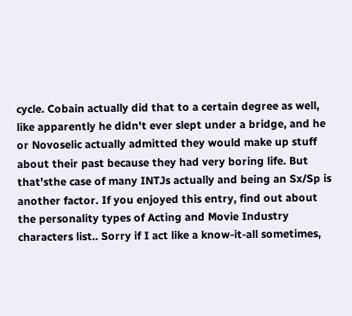cycle. Cobain actually did that to a certain degree as well, like apparently he didn't ever slept under a bridge, and he or Novoselic actually admitted they would make up stuff about their past because they had very boring life. But that'sthe case of many INTJs actually and being an Sx/Sp is another factor. If you enjoyed this entry, find out about the personality types of Acting and Movie Industry characters list.. Sorry if I act like a know-it-all sometimes,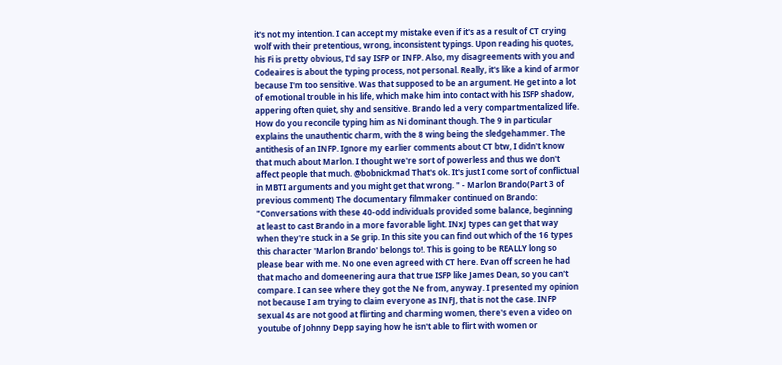it's not my intention. I can accept my mistake even if it's as a result of CT crying wolf with their pretentious, wrong, inconsistent typings. Upon reading his quotes, his Fi is pretty obvious, I'd say ISFP or INFP. Also, my disagreements with you and Codeaires is about the typing process, not personal. Really, it's like a kind of armor because I'm too sensitive. Was that supposed to be an argument. He get into a lot of emotional trouble in his life, which make him into contact with his ISFP shadow, appering often quiet, shy and sensitive. Brando led a very compartmentalized life. How do you reconcile typing him as Ni dominant though. The 9 in particular explains the unauthentic charm, with the 8 wing being the sledgehammer. The antithesis of an INFP. Ignore my earlier comments about CT btw, I didn't know that much about Marlon. I thought we're sort of powerless and thus we don't affect people that much. @bobnickmad That's ok. It's just I come sort of conflictual in MBTI arguments and you might get that wrong. " - Marlon Brando(Part 3 of previous comment) The documentary filmmaker continued on Brando: "Conversations with these 40-odd individuals provided some balance, beginning at least to cast Brando in a more favorable light. INxJ types can get that way when they're stuck in a Se grip. In this site you can find out which of the 16 types this character 'Marlon Brando' belongs to!. This is going to be REALLY long so please bear with me. No one even agreed with CT here. Evan off screen he had that macho and domeenering aura that true ISFP like James Dean, so you can't compare. I can see where they got the Ne from, anyway. I presented my opinion not because I am trying to claim everyone as INFJ, that is not the case. INFP sexual 4s are not good at flirting and charming women, there's even a video on youtube of Johnny Depp saying how he isn't able to flirt with women or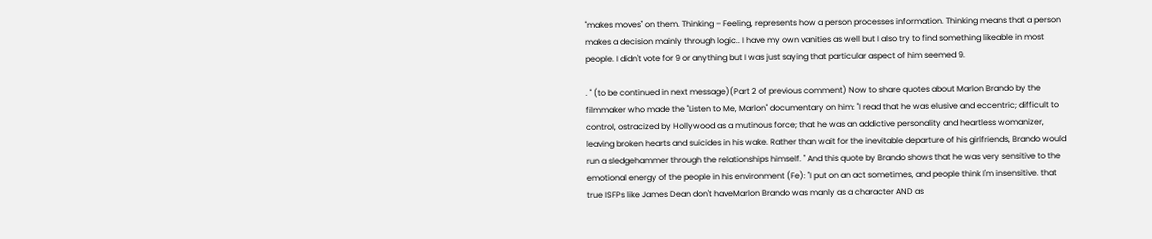"makes moves" on them. Thinking – Feeling, represents how a person processes information. Thinking means that a person makes a decision mainly through logic.. I have my own vanities as well but I also try to find something likeable in most people. I didn't vote for 9 or anything but I was just saying that particular aspect of him seemed 9.

. " (to be continued in next message)(Part 2 of previous comment) Now to share quotes about Marlon Brando by the filmmaker who made the "Listen to Me, Marlon" documentary on him: "I read that he was elusive and eccentric; difficult to control, ostracized by Hollywood as a mutinous force; that he was an addictive personality and heartless womanizer, leaving broken hearts and suicides in his wake. Rather than wait for the inevitable departure of his girlfriends, Brando would run a sledgehammer through the relationships himself. " And this quote by Brando shows that he was very sensitive to the emotional energy of the people in his environment (Fe): "I put on an act sometimes, and people think I'm insensitive. that true ISFPs like James Dean don't haveMarlon Brando was manly as a character AND as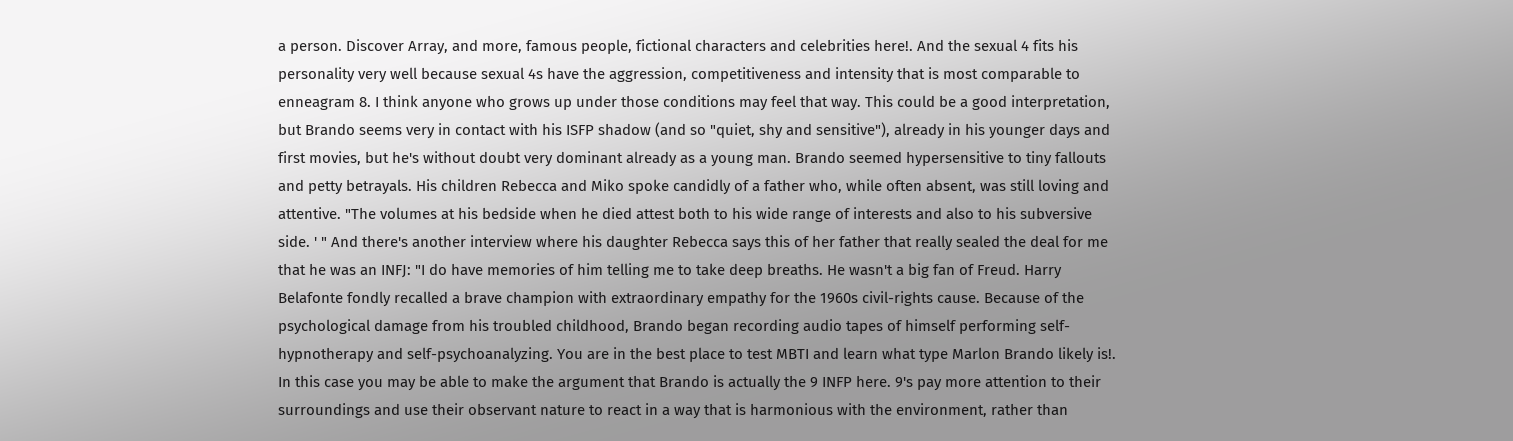a person. Discover Array, and more, famous people, fictional characters and celebrities here!. And the sexual 4 fits his personality very well because sexual 4s have the aggression, competitiveness and intensity that is most comparable to enneagram 8. I think anyone who grows up under those conditions may feel that way. This could be a good interpretation, but Brando seems very in contact with his ISFP shadow (and so "quiet, shy and sensitive"), already in his younger days and first movies, but he's without doubt very dominant already as a young man. Brando seemed hypersensitive to tiny fallouts and petty betrayals. His children Rebecca and Miko spoke candidly of a father who, while often absent, was still loving and attentive. "The volumes at his bedside when he died attest both to his wide range of interests and also to his subversive side. ' " And there's another interview where his daughter Rebecca says this of her father that really sealed the deal for me that he was an INFJ: "I do have memories of him telling me to take deep breaths. He wasn't a big fan of Freud. Harry Belafonte fondly recalled a brave champion with extraordinary empathy for the 1960s civil-rights cause. Because of the psychological damage from his troubled childhood, Brando began recording audio tapes of himself performing self-hypnotherapy and self-psychoanalyzing. You are in the best place to test MBTI and learn what type Marlon Brando likely is!. In this case you may be able to make the argument that Brando is actually the 9 INFP here. 9's pay more attention to their surroundings and use their observant nature to react in a way that is harmonious with the environment, rather than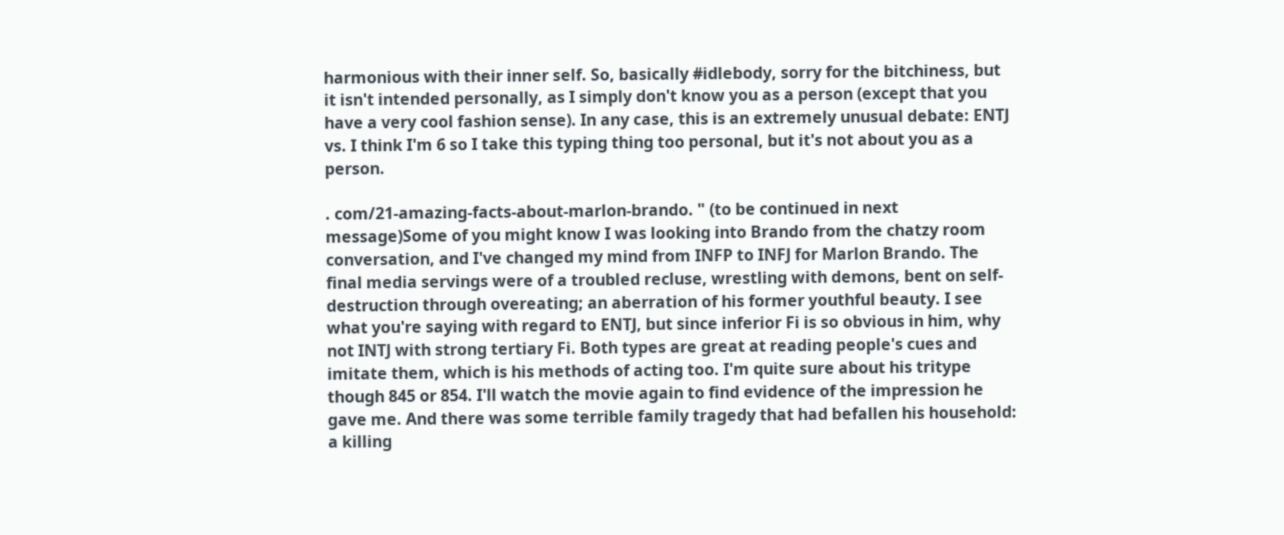harmonious with their inner self. So, basically #idlebody, sorry for the bitchiness, but it isn't intended personally, as I simply don't know you as a person (except that you have a very cool fashion sense). In any case, this is an extremely unusual debate: ENTJ vs. I think I'm 6 so I take this typing thing too personal, but it's not about you as a person.

. com/21-amazing-facts-about-marlon-brando. " (to be continued in next message)Some of you might know I was looking into Brando from the chatzy room conversation, and I've changed my mind from INFP to INFJ for Marlon Brando. The final media servings were of a troubled recluse, wrestling with demons, bent on self-destruction through overeating; an aberration of his former youthful beauty. I see what you're saying with regard to ENTJ, but since inferior Fi is so obvious in him, why not INTJ with strong tertiary Fi. Both types are great at reading people's cues and imitate them, which is his methods of acting too. I'm quite sure about his tritype though 845 or 854. I'll watch the movie again to find evidence of the impression he gave me. And there was some terrible family tragedy that had befallen his household: a killing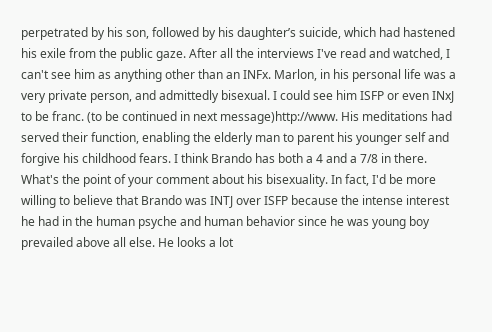perpetrated by his son, followed by his daughter’s suicide, which had hastened his exile from the public gaze. After all the interviews I've read and watched, I can't see him as anything other than an INFx. Marlon, in his personal life was a very private person, and admittedly bisexual. I could see him ISFP or even INxJ to be franc. (to be continued in next message)http://www. His meditations had served their function, enabling the elderly man to parent his younger self and forgive his childhood fears. I think Brando has both a 4 and a 7/8 in there. What's the point of your comment about his bisexuality. In fact, I'd be more willing to believe that Brando was INTJ over ISFP because the intense interest he had in the human psyche and human behavior since he was young boy prevailed above all else. He looks a lot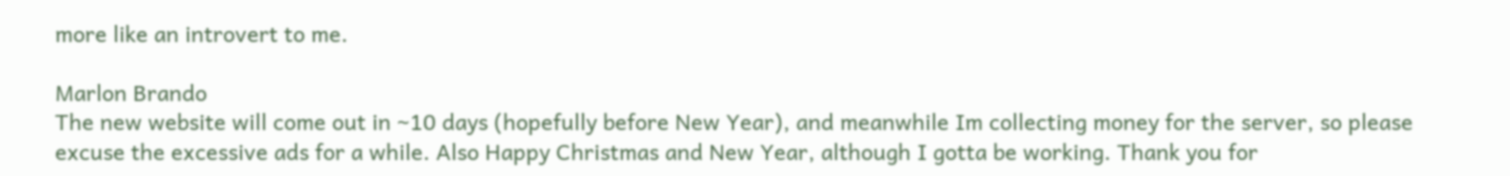more like an introvert to me.

Marlon Brando
The new website will come out in ~10 days (hopefully before New Year), and meanwhile Im collecting money for the server, so please excuse the excessive ads for a while. Also Happy Christmas and New Year, although I gotta be working. Thank you for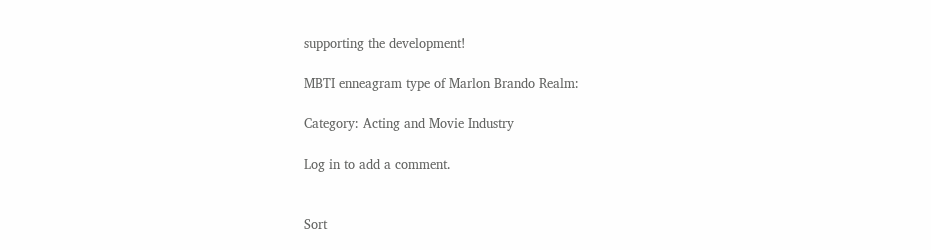supporting the development!

MBTI enneagram type of Marlon Brando Realm:

Category: Acting and Movie Industry

Log in to add a comment.


Sort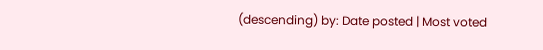(descending) by: Date posted | Most voted